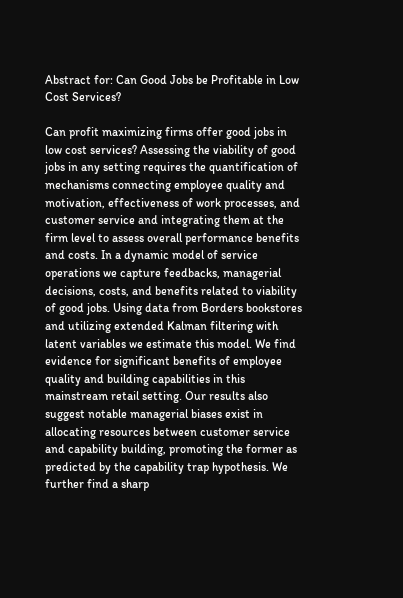Abstract for: Can Good Jobs be Profitable in Low Cost Services?

Can profit maximizing firms offer good jobs in low cost services? Assessing the viability of good jobs in any setting requires the quantification of mechanisms connecting employee quality and motivation, effectiveness of work processes, and customer service and integrating them at the firm level to assess overall performance benefits and costs. In a dynamic model of service operations we capture feedbacks, managerial decisions, costs, and benefits related to viability of good jobs. Using data from Borders bookstores and utilizing extended Kalman filtering with latent variables we estimate this model. We find evidence for significant benefits of employee quality and building capabilities in this mainstream retail setting. Our results also suggest notable managerial biases exist in allocating resources between customer service and capability building, promoting the former as predicted by the capability trap hypothesis. We further find a sharp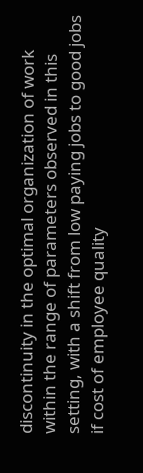discontinuity in the optimal organization of work within the range of parameters observed in this setting, with a shift from low paying jobs to good jobs if cost of employee quality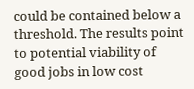could be contained below a threshold. The results point to potential viability of good jobs in low cost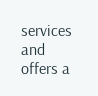services and offers a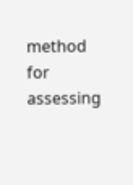method for assessing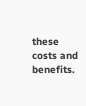these costs and benefits.